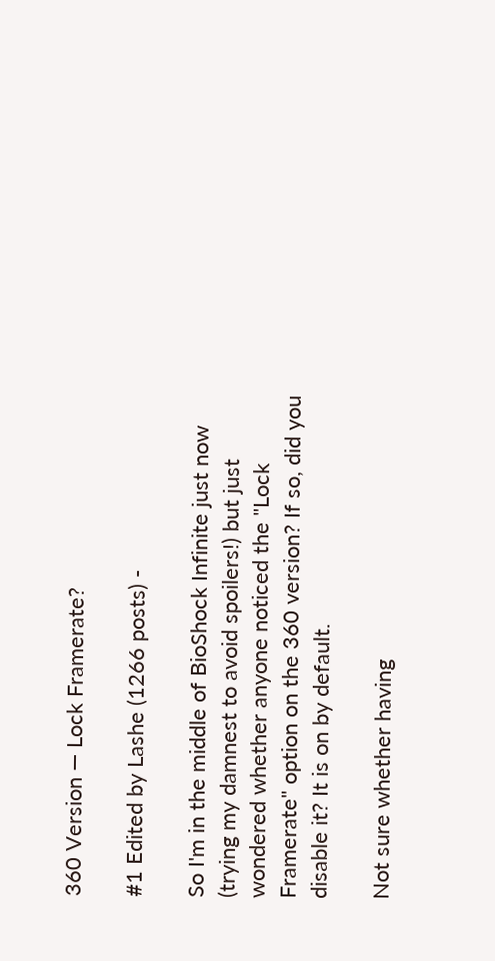360 Version — Lock Framerate?

#1 Edited by Lashe (1266 posts) -

So I'm in the middle of BioShock Infinite just now (trying my damnest to avoid spoilers!) but just wondered whether anyone noticed the "Lock Framerate" option on the 360 version? If so, did you disable it? It is on by default.

Not sure whether having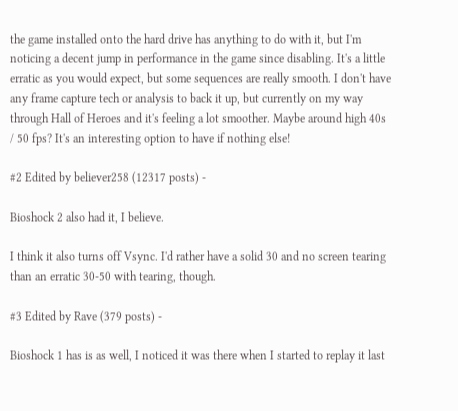the game installed onto the hard drive has anything to do with it, but I'm noticing a decent jump in performance in the game since disabling. It's a little erratic as you would expect, but some sequences are really smooth. I don't have any frame capture tech or analysis to back it up, but currently on my way through Hall of Heroes and it's feeling a lot smoother. Maybe around high 40s / 50 fps? It's an interesting option to have if nothing else!

#2 Edited by believer258 (12317 posts) -

Bioshock 2 also had it, I believe.

I think it also turns off Vsync. I'd rather have a solid 30 and no screen tearing than an erratic 30-50 with tearing, though.

#3 Edited by Rave (379 posts) -

Bioshock 1 has is as well, I noticed it was there when I started to replay it last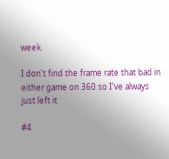week.

I don't find the frame rate that bad in either game on 360 so I've always just left it

#4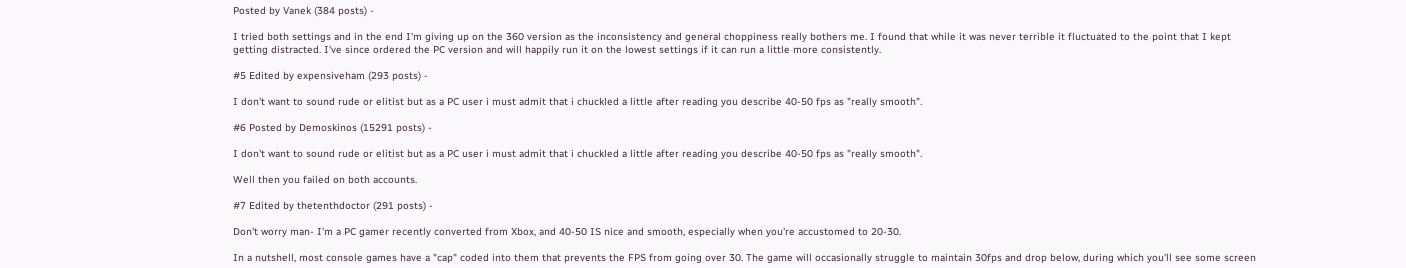Posted by Vanek (384 posts) -

I tried both settings and in the end I'm giving up on the 360 version as the inconsistency and general choppiness really bothers me. I found that while it was never terrible it fluctuated to the point that I kept getting distracted. I've since ordered the PC version and will happily run it on the lowest settings if it can run a little more consistently.

#5 Edited by expensiveham (293 posts) -

I don't want to sound rude or elitist but as a PC user i must admit that i chuckled a little after reading you describe 40-50 fps as "really smooth".

#6 Posted by Demoskinos (15291 posts) -

I don't want to sound rude or elitist but as a PC user i must admit that i chuckled a little after reading you describe 40-50 fps as "really smooth".

Well then you failed on both accounts.

#7 Edited by thetenthdoctor (291 posts) -

Don't worry man- I'm a PC gamer recently converted from Xbox, and 40-50 IS nice and smooth, especially when you're accustomed to 20-30.

In a nutshell, most console games have a "cap" coded into them that prevents the FPS from going over 30. The game will occasionally struggle to maintain 30fps and drop below, during which you'll see some screen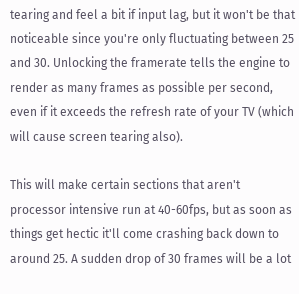tearing and feel a bit if input lag, but it won't be that noticeable since you're only fluctuating between 25 and 30. Unlocking the framerate tells the engine to render as many frames as possible per second, even if it exceeds the refresh rate of your TV (which will cause screen tearing also).

This will make certain sections that aren't processor intensive run at 40-60fps, but as soon as things get hectic it'll come crashing back down to around 25. A sudden drop of 30 frames will be a lot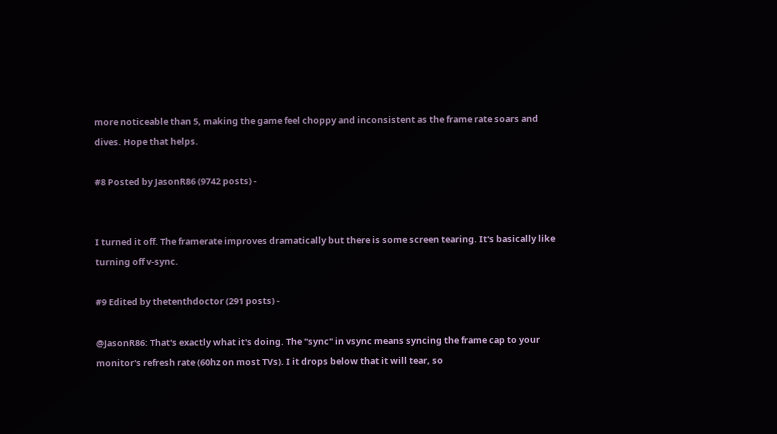more noticeable than 5, making the game feel choppy and inconsistent as the frame rate soars and dives. Hope that helps.

#8 Posted by JasonR86 (9742 posts) -


I turned it off. The framerate improves dramatically but there is some screen tearing. It's basically like turning off v-sync.

#9 Edited by thetenthdoctor (291 posts) -

@JasonR86: That's exactly what it's doing. The "sync" in vsync means syncing the frame cap to your monitor's refresh rate (60hz on most TVs). I it drops below that it will tear, so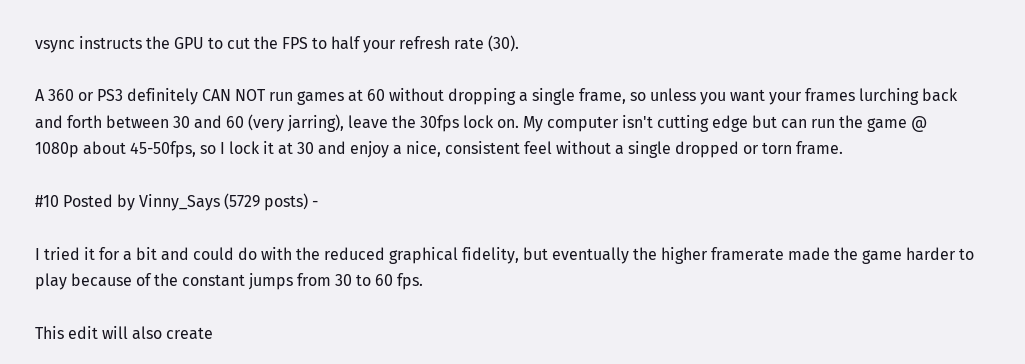vsync instructs the GPU to cut the FPS to half your refresh rate (30).

A 360 or PS3 definitely CAN NOT run games at 60 without dropping a single frame, so unless you want your frames lurching back and forth between 30 and 60 (very jarring), leave the 30fps lock on. My computer isn't cutting edge but can run the game @ 1080p about 45-50fps, so I lock it at 30 and enjoy a nice, consistent feel without a single dropped or torn frame.

#10 Posted by Vinny_Says (5729 posts) -

I tried it for a bit and could do with the reduced graphical fidelity, but eventually the higher framerate made the game harder to play because of the constant jumps from 30 to 60 fps.

This edit will also create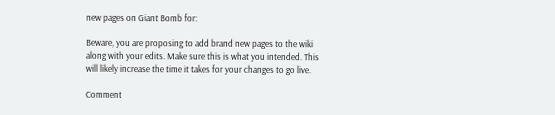new pages on Giant Bomb for:

Beware, you are proposing to add brand new pages to the wiki along with your edits. Make sure this is what you intended. This will likely increase the time it takes for your changes to go live.

Comment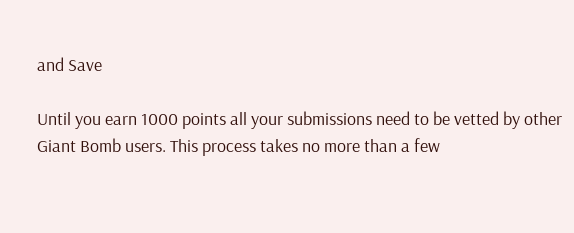and Save

Until you earn 1000 points all your submissions need to be vetted by other Giant Bomb users. This process takes no more than a few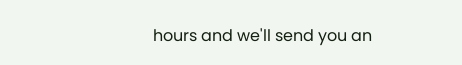hours and we'll send you an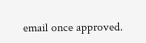email once approved.